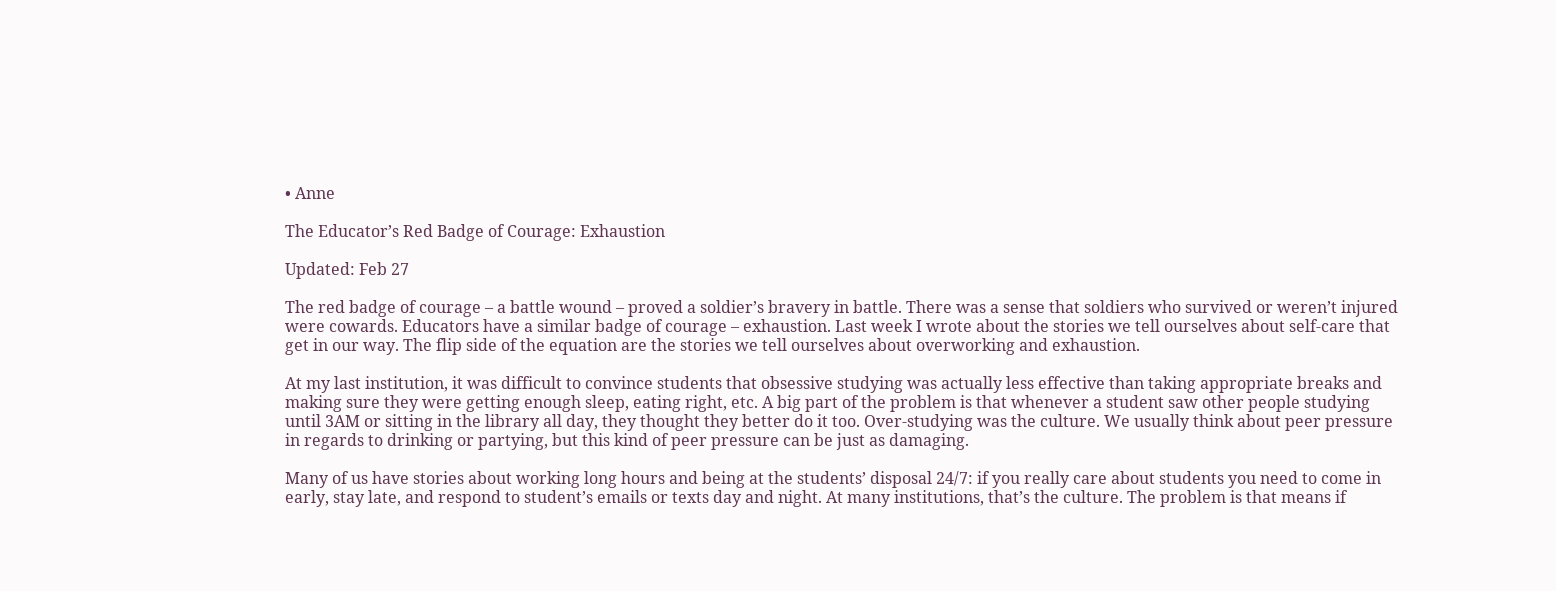• Anne

The Educator’s Red Badge of Courage: Exhaustion

Updated: Feb 27

The red badge of courage – a battle wound – proved a soldier’s bravery in battle. There was a sense that soldiers who survived or weren’t injured were cowards. Educators have a similar badge of courage – exhaustion. Last week I wrote about the stories we tell ourselves about self-care that get in our way. The flip side of the equation are the stories we tell ourselves about overworking and exhaustion.

At my last institution, it was difficult to convince students that obsessive studying was actually less effective than taking appropriate breaks and making sure they were getting enough sleep, eating right, etc. A big part of the problem is that whenever a student saw other people studying until 3AM or sitting in the library all day, they thought they better do it too. Over-studying was the culture. We usually think about peer pressure in regards to drinking or partying, but this kind of peer pressure can be just as damaging.

Many of us have stories about working long hours and being at the students’ disposal 24/7: if you really care about students you need to come in early, stay late, and respond to student’s emails or texts day and night. At many institutions, that’s the culture. The problem is that means if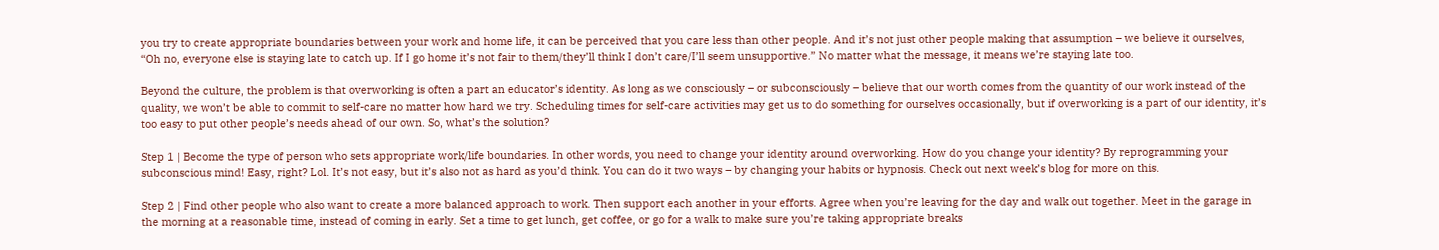you try to create appropriate boundaries between your work and home life, it can be perceived that you care less than other people. And it’s not just other people making that assumption – we believe it ourselves, “Oh no, everyone else is staying late to catch up. If I go home it’s not fair to them/they’ll think I don’t care/I’ll seem unsupportive.” No matter what the message, it means we’re staying late too.

Beyond the culture, the problem is that overworking is often a part an educator’s identity. As long as we consciously – or subconsciously – believe that our worth comes from the quantity of our work instead of the quality, we won’t be able to commit to self-care no matter how hard we try. Scheduling times for self-care activities may get us to do something for ourselves occasionally, but if overworking is a part of our identity, it’s too easy to put other people’s needs ahead of our own. So, what’s the solution?

Step 1 | Become the type of person who sets appropriate work/life boundaries. In other words, you need to change your identity around overworking. How do you change your identity? By reprogramming your subconscious mind! Easy, right? Lol. It’s not easy, but it’s also not as hard as you’d think. You can do it two ways – by changing your habits or hypnosis. Check out next week’s blog for more on this.

Step 2 | Find other people who also want to create a more balanced approach to work. Then support each another in your efforts. Agree when you’re leaving for the day and walk out together. Meet in the garage in the morning at a reasonable time, instead of coming in early. Set a time to get lunch, get coffee, or go for a walk to make sure you’re taking appropriate breaks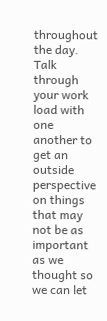throughout the day. Talk through your work load with one another to get an outside perspective on things that may not be as important as we thought so we can let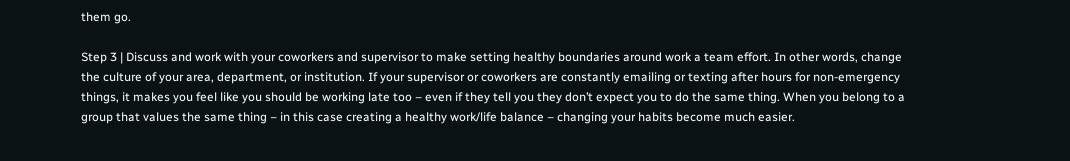them go.

Step 3 | Discuss and work with your coworkers and supervisor to make setting healthy boundaries around work a team effort. In other words, change the culture of your area, department, or institution. If your supervisor or coworkers are constantly emailing or texting after hours for non-emergency things, it makes you feel like you should be working late too – even if they tell you they don’t expect you to do the same thing. When you belong to a group that values the same thing – in this case creating a healthy work/life balance – changing your habits become much easier.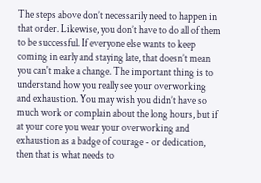The steps above don’t necessarily need to happen in that order. Likewise, you don’t have to do all of them to be successful. If everyone else wants to keep coming in early and staying late, that doesn’t mean you can't make a change. The important thing is to understand how you really see your overworking and exhaustion. You may wish you didn’t have so much work or complain about the long hours, but if at your core you wear your overworking and exhaustion as a badge of courage - or dedication, then that is what needs to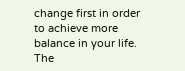change first in order to achieve more balance in your life. The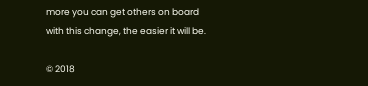more you can get others on board with this change, the easier it will be.

© 2018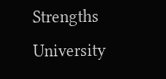Strengths University